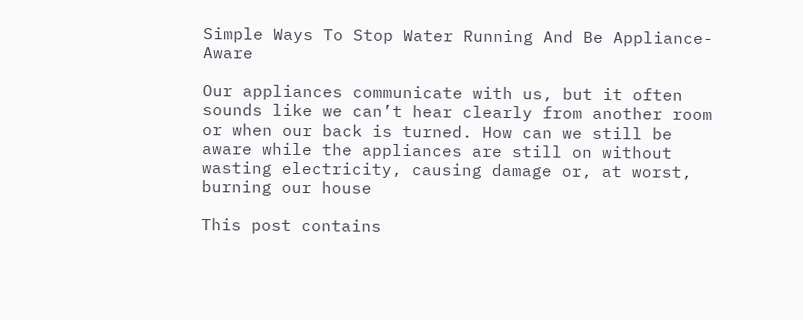Simple Ways To Stop Water Running And Be Appliance-Aware

Our appliances communicate with us, but it often sounds like we can’t hear clearly from another room or when our back is turned. How can we still be aware while the appliances are still on without wasting electricity, causing damage or, at worst, burning our house

This post contains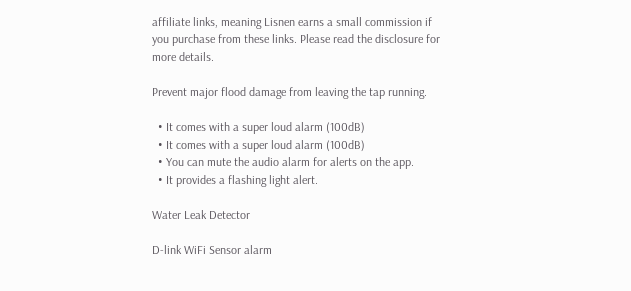affiliate links, meaning Lisnen earns a small commission if you purchase from these links. Please read the disclosure for more details.

Prevent major flood damage from leaving the tap running.

  • It comes with a super loud alarm (100dB)
  • It comes with a super loud alarm (100dB)
  • You can mute the audio alarm for alerts on the app.
  • It provides a flashing light alert.

Water Leak Detector

D-link WiFi Sensor alarm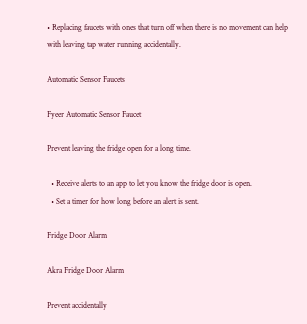• Replacing faucets with ones that turn off when there is no movement can help with leaving tap water running accidentally.

Automatic Sensor Faucets

Fyeer Automatic Sensor Faucet

Prevent leaving the fridge open for a long time.

  • Receive alerts to an app to let you know the fridge door is open.
  • Set a timer for how long before an alert is sent.

Fridge Door Alarm

Akra Fridge Door Alarm

Prevent accidentally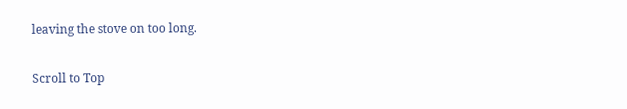leaving the stove on too long.

Scroll to Top